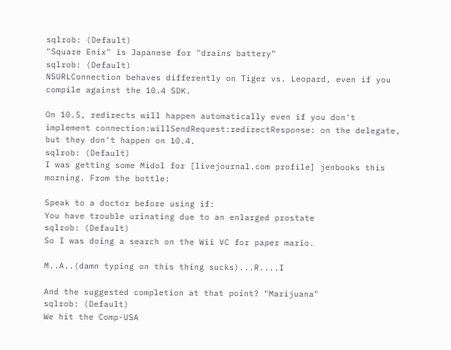sqlrob: (Default)
"Square Enix" is Japanese for "drains battery"
sqlrob: (Default)
NSURLConnection behaves differently on Tiger vs. Leopard, even if you compile against the 10.4 SDK.

On 10.5, redirects will happen automatically even if you don't implement connection:willSendRequest:redirectResponse: on the delegate, but they don't happen on 10.4.
sqlrob: (Default)
I was getting some Midol for [livejournal.com profile] jenbooks this morning. From the bottle:

Speak to a doctor before using if:
You have trouble urinating due to an enlarged prostate
sqlrob: (Default)
So I was doing a search on the Wii VC for paper mario.

M..A..(damn typing on this thing sucks)...R....I

And the suggested completion at that point? "Marijuana"
sqlrob: (Default)
We hit the Comp-USA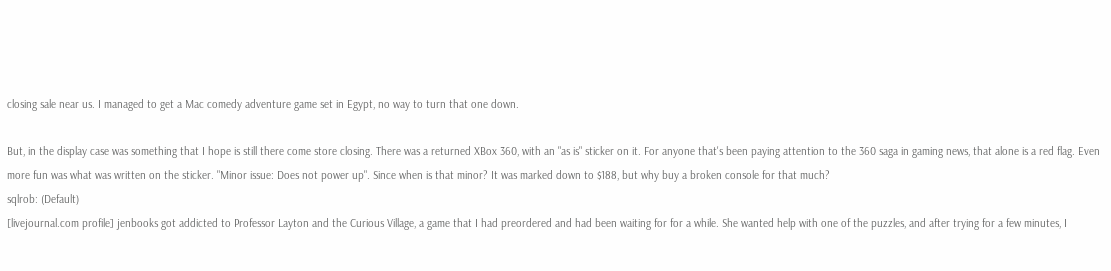closing sale near us. I managed to get a Mac comedy adventure game set in Egypt, no way to turn that one down.

But, in the display case was something that I hope is still there come store closing. There was a returned XBox 360, with an "as is" sticker on it. For anyone that's been paying attention to the 360 saga in gaming news, that alone is a red flag. Even more fun was what was written on the sticker. "Minor issue: Does not power up". Since when is that minor? It was marked down to $188, but why buy a broken console for that much?
sqlrob: (Default)
[livejournal.com profile] jenbooks got addicted to Professor Layton and the Curious Village, a game that I had preordered and had been waiting for for a while. She wanted help with one of the puzzles, and after trying for a few minutes, I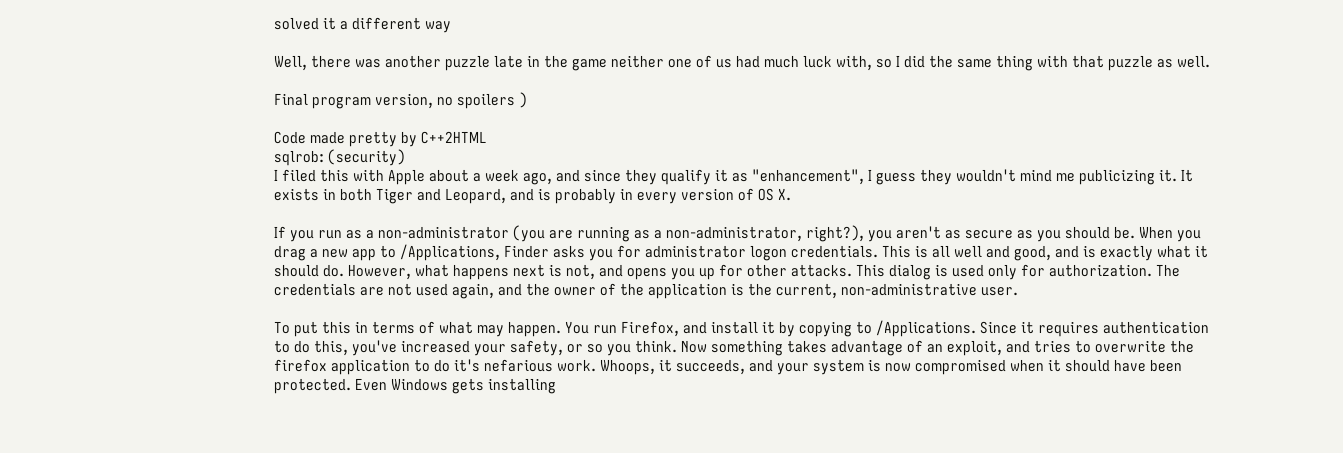solved it a different way

Well, there was another puzzle late in the game neither one of us had much luck with, so I did the same thing with that puzzle as well.

Final program version, no spoilers )

Code made pretty by C++2HTML
sqlrob: (security)
I filed this with Apple about a week ago, and since they qualify it as "enhancement", I guess they wouldn't mind me publicizing it. It exists in both Tiger and Leopard, and is probably in every version of OS X.

If you run as a non-administrator (you are running as a non-administrator, right?), you aren't as secure as you should be. When you drag a new app to /Applications, Finder asks you for administrator logon credentials. This is all well and good, and is exactly what it should do. However, what happens next is not, and opens you up for other attacks. This dialog is used only for authorization. The credentials are not used again, and the owner of the application is the current, non-administrative user.

To put this in terms of what may happen. You run Firefox, and install it by copying to /Applications. Since it requires authentication to do this, you've increased your safety, or so you think. Now something takes advantage of an exploit, and tries to overwrite the firefox application to do it's nefarious work. Whoops, it succeeds, and your system is now compromised when it should have been protected. Even Windows gets installing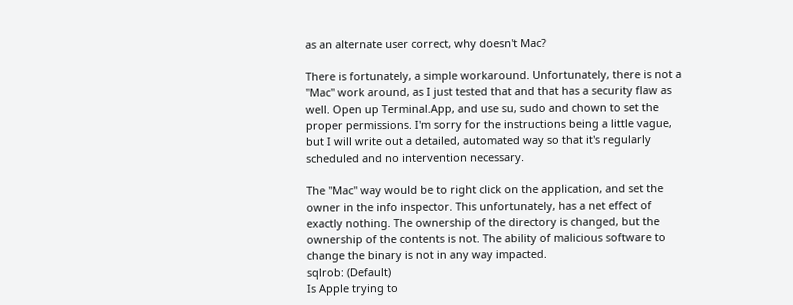as an alternate user correct, why doesn't Mac?

There is fortunately, a simple workaround. Unfortunately, there is not a "Mac" work around, as I just tested that and that has a security flaw as well. Open up Terminal.App, and use su, sudo and chown to set the proper permissions. I'm sorry for the instructions being a little vague, but I will write out a detailed, automated way so that it's regularly scheduled and no intervention necessary.

The "Mac" way would be to right click on the application, and set the owner in the info inspector. This unfortunately, has a net effect of exactly nothing. The ownership of the directory is changed, but the ownership of the contents is not. The ability of malicious software to change the binary is not in any way impacted.
sqlrob: (Default)
Is Apple trying to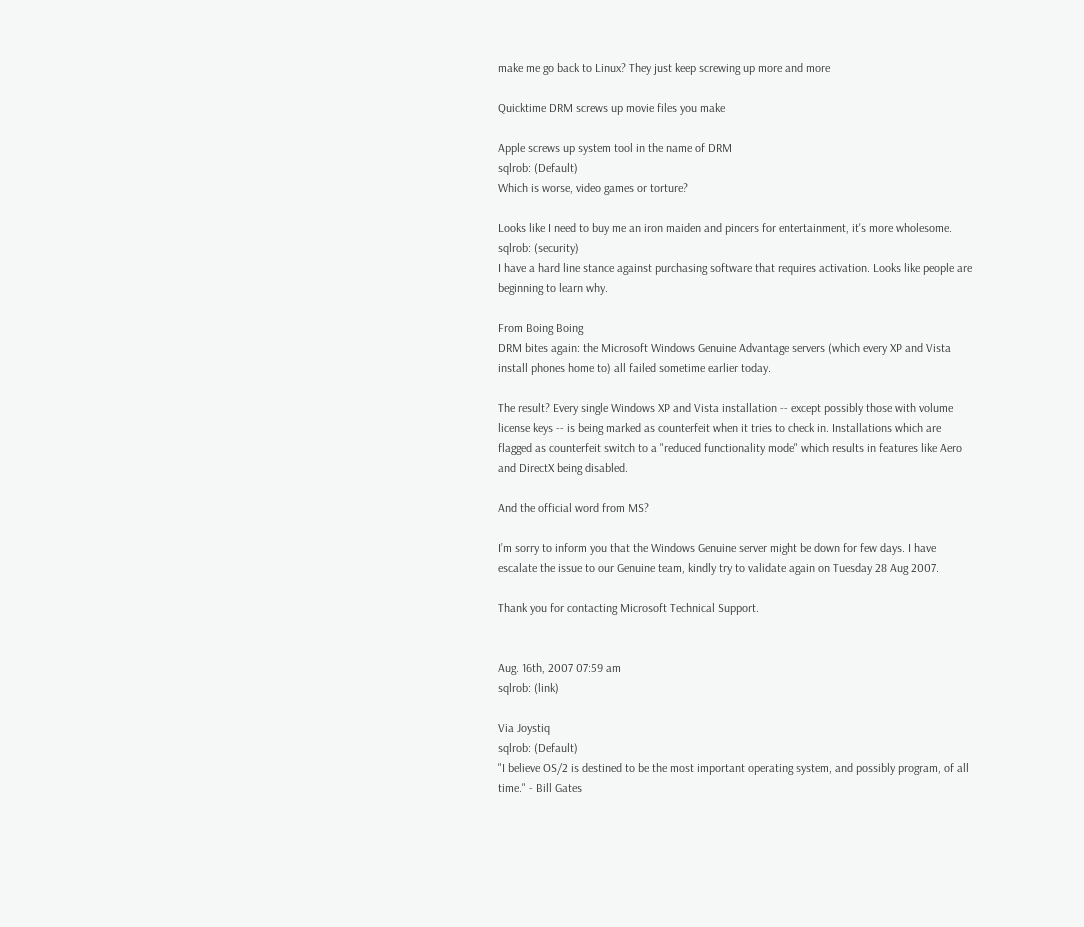make me go back to Linux? They just keep screwing up more and more

Quicktime DRM screws up movie files you make

Apple screws up system tool in the name of DRM
sqlrob: (Default)
Which is worse, video games or torture?

Looks like I need to buy me an iron maiden and pincers for entertainment, it's more wholesome.
sqlrob: (security)
I have a hard line stance against purchasing software that requires activation. Looks like people are beginning to learn why.

From Boing Boing
DRM bites again: the Microsoft Windows Genuine Advantage servers (which every XP and Vista install phones home to) all failed sometime earlier today.

The result? Every single Windows XP and Vista installation -- except possibly those with volume license keys -- is being marked as counterfeit when it tries to check in. Installations which are flagged as counterfeit switch to a "reduced functionality mode" which results in features like Aero and DirectX being disabled.

And the official word from MS?

I’m sorry to inform you that the Windows Genuine server might be down for few days. I have escalate the issue to our Genuine team, kindly try to validate again on Tuesday 28 Aug 2007.

Thank you for contacting Microsoft Technical Support.


Aug. 16th, 2007 07:59 am
sqlrob: (link)

Via Joystiq
sqlrob: (Default)
"I believe OS/2 is destined to be the most important operating system, and possibly program, of all time." - Bill Gates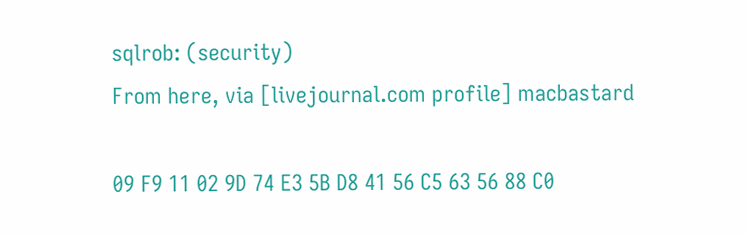sqlrob: (security)
From here, via [livejournal.com profile] macbastard

09 F9 11 02 9D 74 E3 5B D8 41 56 C5 63 56 88 C0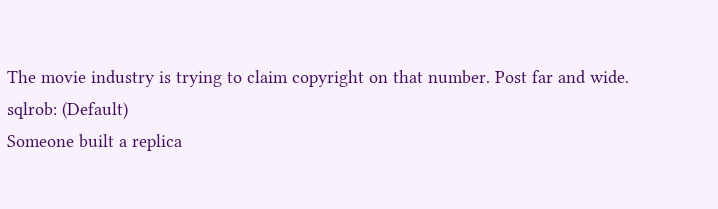The movie industry is trying to claim copyright on that number. Post far and wide.
sqlrob: (Default)
Someone built a replica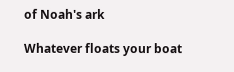of Noah's ark

Whatever floats your boat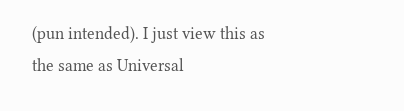(pun intended). I just view this as the same as Universal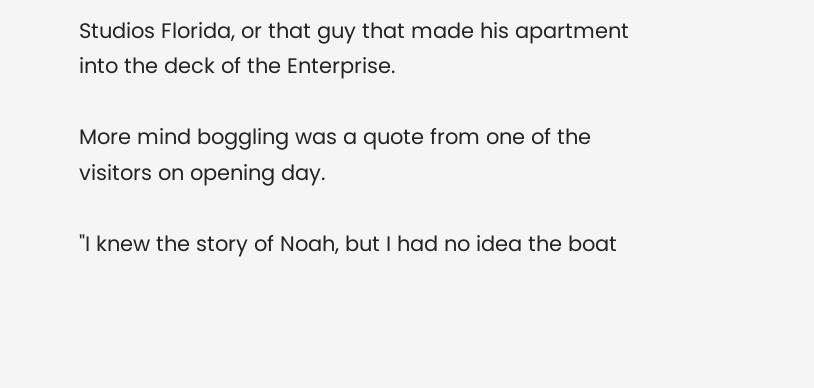Studios Florida, or that guy that made his apartment into the deck of the Enterprise.

More mind boggling was a quote from one of the visitors on opening day.

"I knew the story of Noah, but I had no idea the boat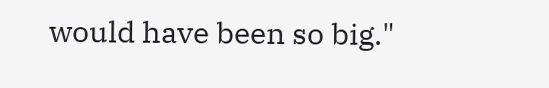would have been so big."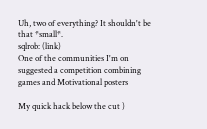Uh, two of everything? It shouldn't be that *small*.
sqlrob: (link)
One of the communities I'm on suggested a competition combining games and Motivational posters

My quick hack below the cut )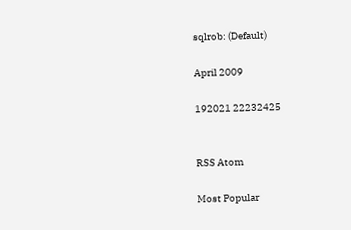sqlrob: (Default)

April 2009

192021 22232425


RSS Atom

Most Popular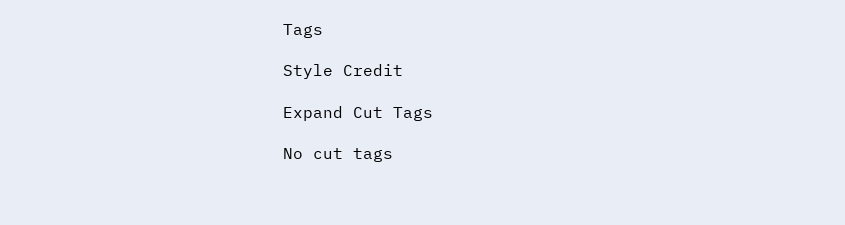Tags

Style Credit

Expand Cut Tags

No cut tags